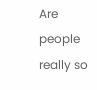Are people really so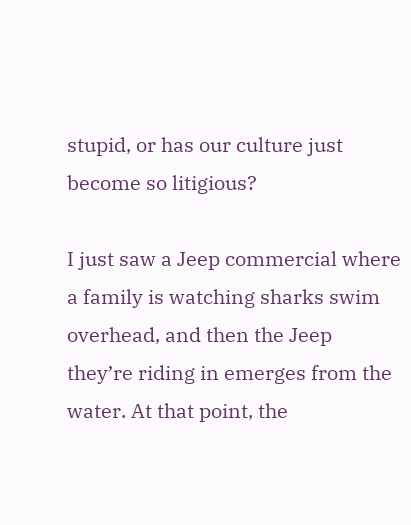stupid, or has our culture just become so litigious?

I just saw a Jeep commercial where a family is watching sharks swim overhead, and then the Jeep they’re riding in emerges from the water. At that point, the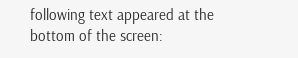following text appeared at the bottom of the screen: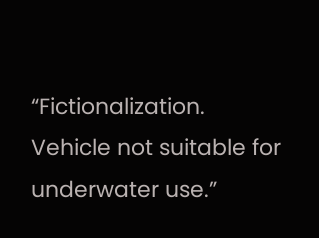“Fictionalization. Vehicle not suitable for underwater use.”